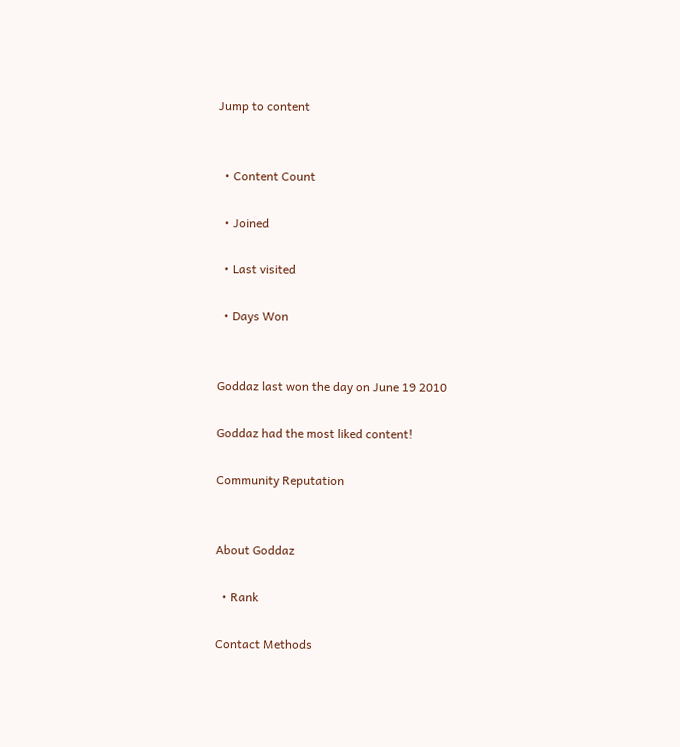Jump to content


  • Content Count

  • Joined

  • Last visited

  • Days Won


Goddaz last won the day on June 19 2010

Goddaz had the most liked content!

Community Reputation


About Goddaz

  • Rank

Contact Methods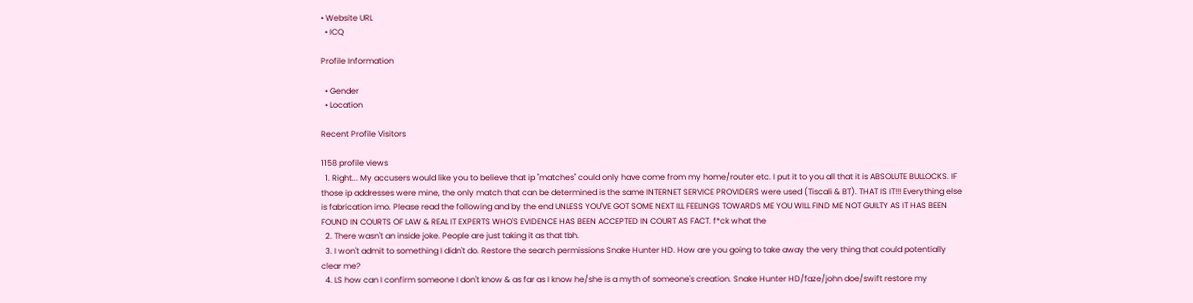• Website URL
  • ICQ

Profile Information

  • Gender
  • Location

Recent Profile Visitors

1158 profile views
  1. Right... My accusers would like you to believe that ip ''matches'' could only have come from my home/router etc. I put it to you all that it is ABSOLUTE BULLOCKS. IF those ip addresses were mine, the only match that can be determined is the same INTERNET SERVICE PROVIDERS were used (Tiscali & BT). THAT IS IT!!! Everything else is fabrication imo. Please read the following and by the end UNLESS YOU'VE GOT SOME NEXT ILL FEELINGS TOWARDS ME YOU WILL FIND ME NOT GUILTY AS IT HAS BEEN FOUND IN COURTS OF LAW & REAL IT EXPERTS WHO'S EVIDENCE HAS BEEN ACCEPTED IN COURT AS FACT. f*ck what the
  2. There wasn't an inside joke. People are just taking it as that tbh.
  3. I won't admit to something I didn't do. Restore the search permissions Snake Hunter HD. How are you going to take away the very thing that could potentially clear me?
  4. LS how can I confirm someone I don't know & as far as I know he/she is a myth of someone's creation. Snake Hunter HD/faze/john doe/swift restore my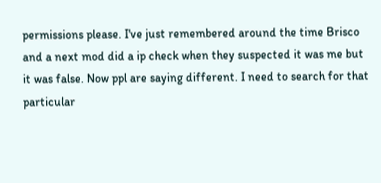permissions please. I've just remembered around the time Brisco and a next mod did a ip check when they suspected it was me but it was false. Now ppl are saying different. I need to search for that particular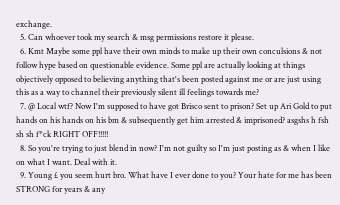exchange.
  5. Can whoever took my search & msg permissions restore it please.
  6. Kmt Maybe some ppl have their own minds to make up their own conculsions & not follow hype based on questionable evidence. Some ppl are actually looking at things objectively opposed to believing anything that's been posted against me or are just using this as a way to channel their previously silent ill feelings towards me?
  7. @ Local wtf? Now I'm supposed to have got Brisco sent to prison? Set up Ari Gold to put hands on his hands on his bm & subsequently get him arrested & imprisoned? asgshs h fsh sh sh f*ck RIGHT OFF!!!!!
  8. So you're trying to just blend in now? I'm not guilty so I'm just posting as & when I like on what I want. Deal with it.
  9. Young £ you seem hurt bro. What have I ever done to you? Your hate for me has been STRONG for years & any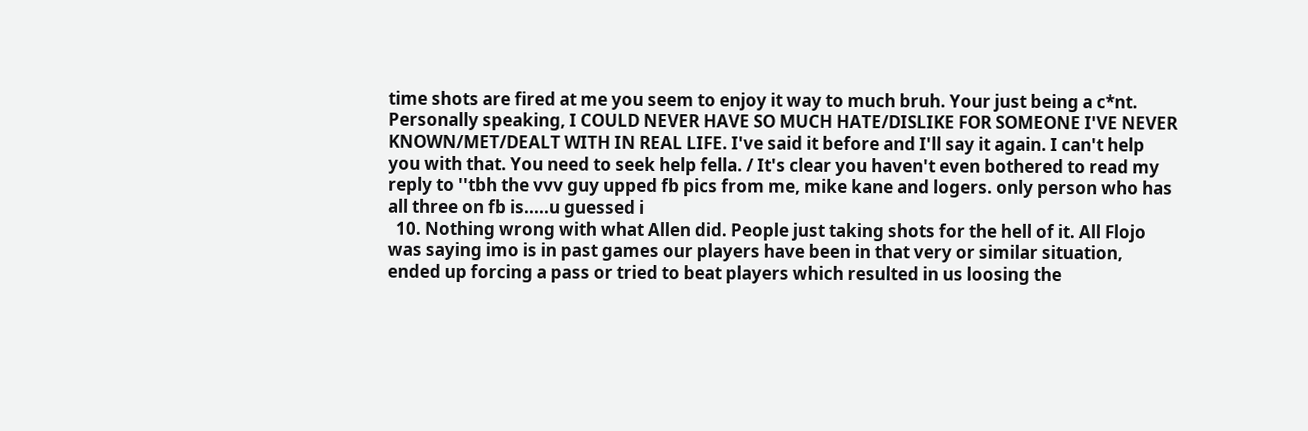time shots are fired at me you seem to enjoy it way to much bruh. Your just being a c*nt. Personally speaking, I COULD NEVER HAVE SO MUCH HATE/DISLIKE FOR SOMEONE I'VE NEVER KNOWN/MET/DEALT WITH IN REAL LIFE. I've said it before and I'll say it again. I can't help you with that. You need to seek help fella. / It's clear you haven't even bothered to read my reply to ''tbh the vvv guy upped fb pics from me, mike kane and logers. only person who has all three on fb is.....u guessed i
  10. Nothing wrong with what Allen did. People just taking shots for the hell of it. All Flojo was saying imo is in past games our players have been in that very or similar situation, ended up forcing a pass or tried to beat players which resulted in us loosing the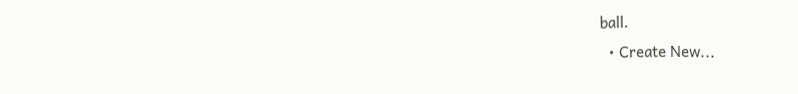ball.
  • Create New...